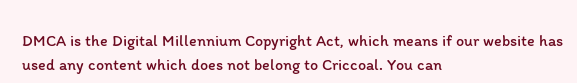DMCA is the Digital Millennium Copyright Act, which means if our website has used any content which does not belong to Criccoal. You can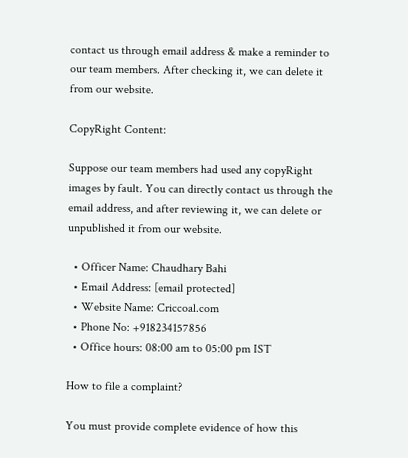contact us through email address & make a reminder to our team members. After checking it, we can delete it from our website.

CopyRight Content:

Suppose our team members had used any copyRight images by fault. You can directly contact us through the email address, and after reviewing it, we can delete or unpublished it from our website.

  • Officer Name: Chaudhary Bahi
  • Email Address: [email protected]
  • Website Name: Criccoal.com
  • Phone No: +918234157856
  • Office hours: 08:00 am to 05:00 pm IST

How to file a complaint?

You must provide complete evidence of how this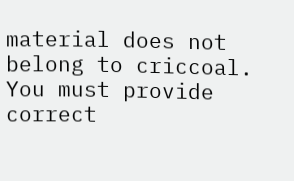material does not belong to criccoal. You must provide correct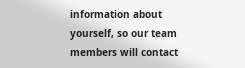information about yourself, so our team members will contact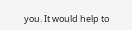you. It would help to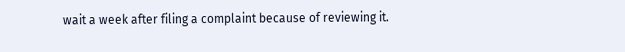wait a week after filing a complaint because of reviewing it.